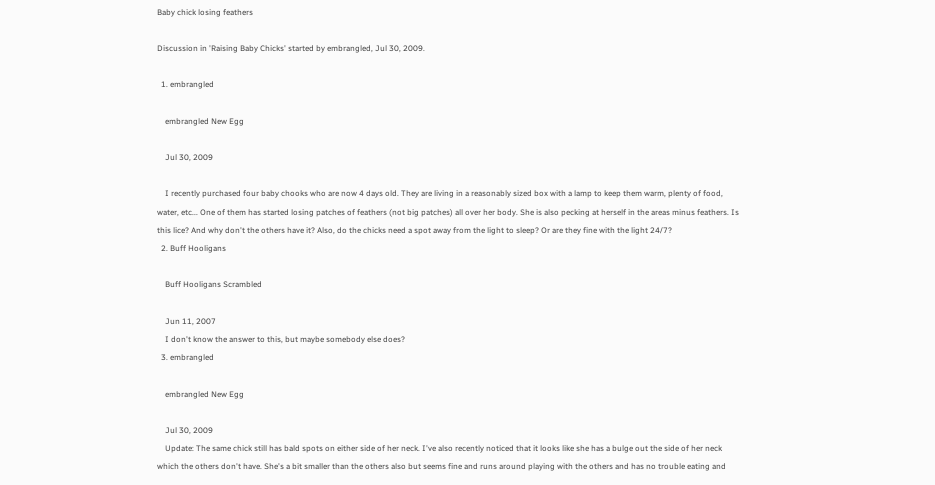Baby chick losing feathers

Discussion in 'Raising Baby Chicks' started by embrangled, Jul 30, 2009.

  1. embrangled

    embrangled New Egg

    Jul 30, 2009

    I recently purchased four baby chooks who are now 4 days old. They are living in a reasonably sized box with a lamp to keep them warm, plenty of food, water, etc... One of them has started losing patches of feathers (not big patches) all over her body. She is also pecking at herself in the areas minus feathers. Is this lice? And why don't the others have it? Also, do the chicks need a spot away from the light to sleep? Or are they fine with the light 24/7?
  2. Buff Hooligans

    Buff Hooligans Scrambled

    Jun 11, 2007
    I don't know the answer to this, but maybe somebody else does?
  3. embrangled

    embrangled New Egg

    Jul 30, 2009
    Update: The same chick still has bald spots on either side of her neck. I've also recently noticed that it looks like she has a bulge out the side of her neck which the others don't have. She's a bit smaller than the others also but seems fine and runs around playing with the others and has no trouble eating and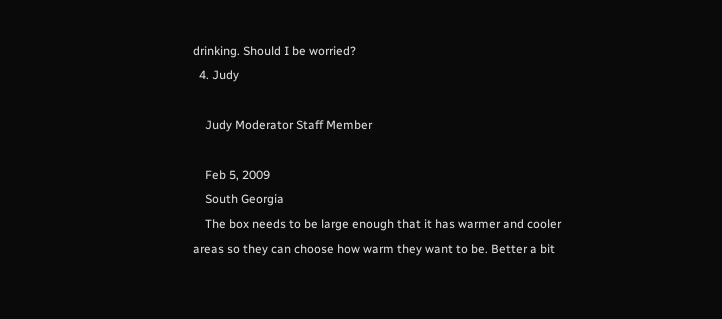drinking. Should I be worried?
  4. Judy

    Judy Moderator Staff Member

    Feb 5, 2009
    South Georgia
    The box needs to be large enough that it has warmer and cooler areas so they can choose how warm they want to be. Better a bit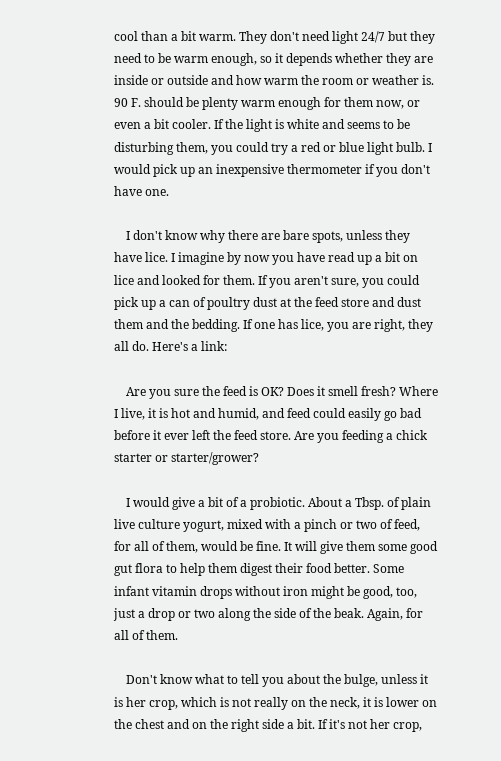cool than a bit warm. They don't need light 24/7 but they need to be warm enough, so it depends whether they are inside or outside and how warm the room or weather is. 90 F. should be plenty warm enough for them now, or even a bit cooler. If the light is white and seems to be disturbing them, you could try a red or blue light bulb. I would pick up an inexpensive thermometer if you don't have one.

    I don't know why there are bare spots, unless they have lice. I imagine by now you have read up a bit on lice and looked for them. If you aren't sure, you could pick up a can of poultry dust at the feed store and dust them and the bedding. If one has lice, you are right, they all do. Here's a link:

    Are you sure the feed is OK? Does it smell fresh? Where I live, it is hot and humid, and feed could easily go bad before it ever left the feed store. Are you feeding a chick starter or starter/grower?

    I would give a bit of a probiotic. About a Tbsp. of plain live culture yogurt, mixed with a pinch or two of feed, for all of them, would be fine. It will give them some good gut flora to help them digest their food better. Some infant vitamin drops without iron might be good, too, just a drop or two along the side of the beak. Again, for all of them.

    Don't know what to tell you about the bulge, unless it is her crop, which is not really on the neck, it is lower on the chest and on the right side a bit. If it's not her crop,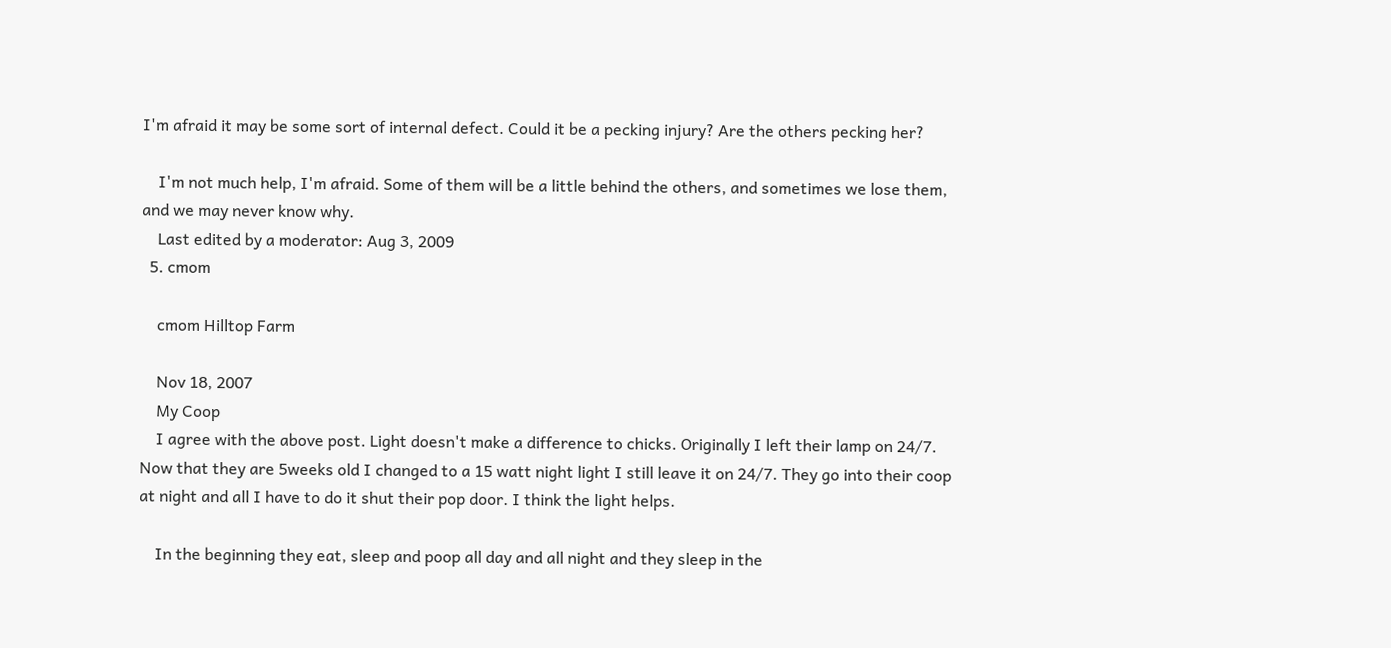I'm afraid it may be some sort of internal defect. Could it be a pecking injury? Are the others pecking her?

    I'm not much help, I'm afraid. Some of them will be a little behind the others, and sometimes we lose them, and we may never know why.
    Last edited by a moderator: Aug 3, 2009
  5. cmom

    cmom Hilltop Farm

    Nov 18, 2007
    My Coop
    I agree with the above post. Light doesn't make a difference to chicks. Originally I left their lamp on 24/7. Now that they are 5weeks old I changed to a 15 watt night light I still leave it on 24/7. They go into their coop at night and all I have to do it shut their pop door. I think the light helps.

    In the beginning they eat, sleep and poop all day and all night and they sleep in the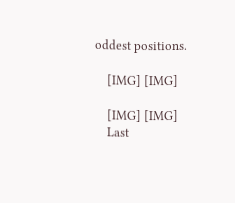oddest positions.

    [IMG] [IMG]

    [IMG] [IMG]
    Last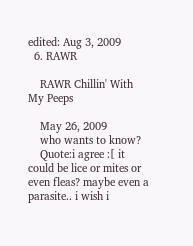edited: Aug 3, 2009
  6. RAWR

    RAWR Chillin' With My Peeps

    May 26, 2009
    who wants to know?
    Quote:i agree :[ it could be lice or mites or even fleas? maybe even a parasite.. i wish i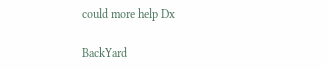could more help Dx

BackYard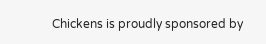Chickens is proudly sponsored by